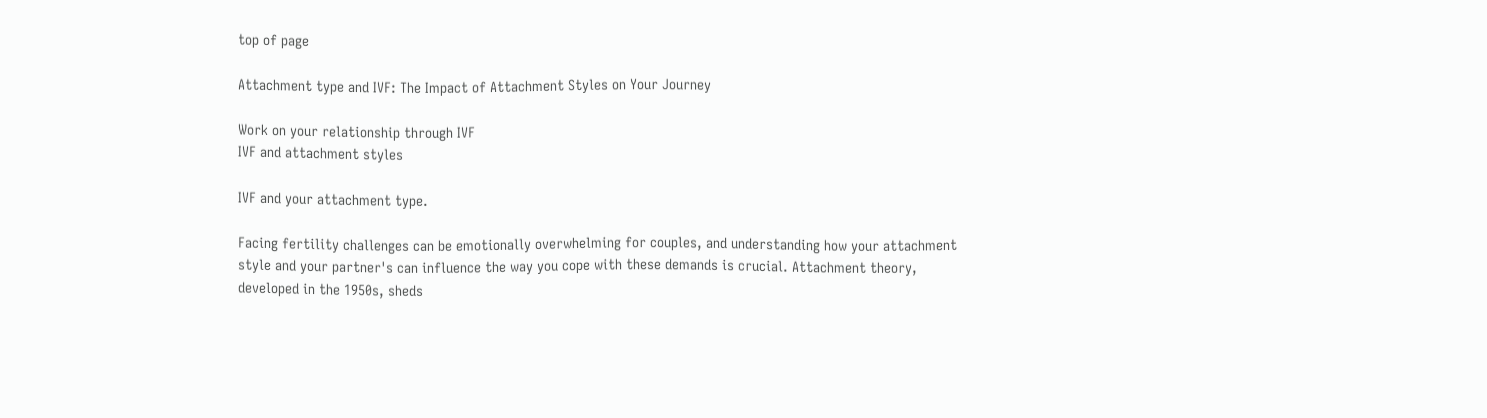top of page

Attachment type and IVF: The Impact of Attachment Styles on Your Journey

Work on your relationship through IVF
IVF and attachment styles

IVF and your attachment type.

Facing fertility challenges can be emotionally overwhelming for couples, and understanding how your attachment style and your partner's can influence the way you cope with these demands is crucial. Attachment theory, developed in the 1950s, sheds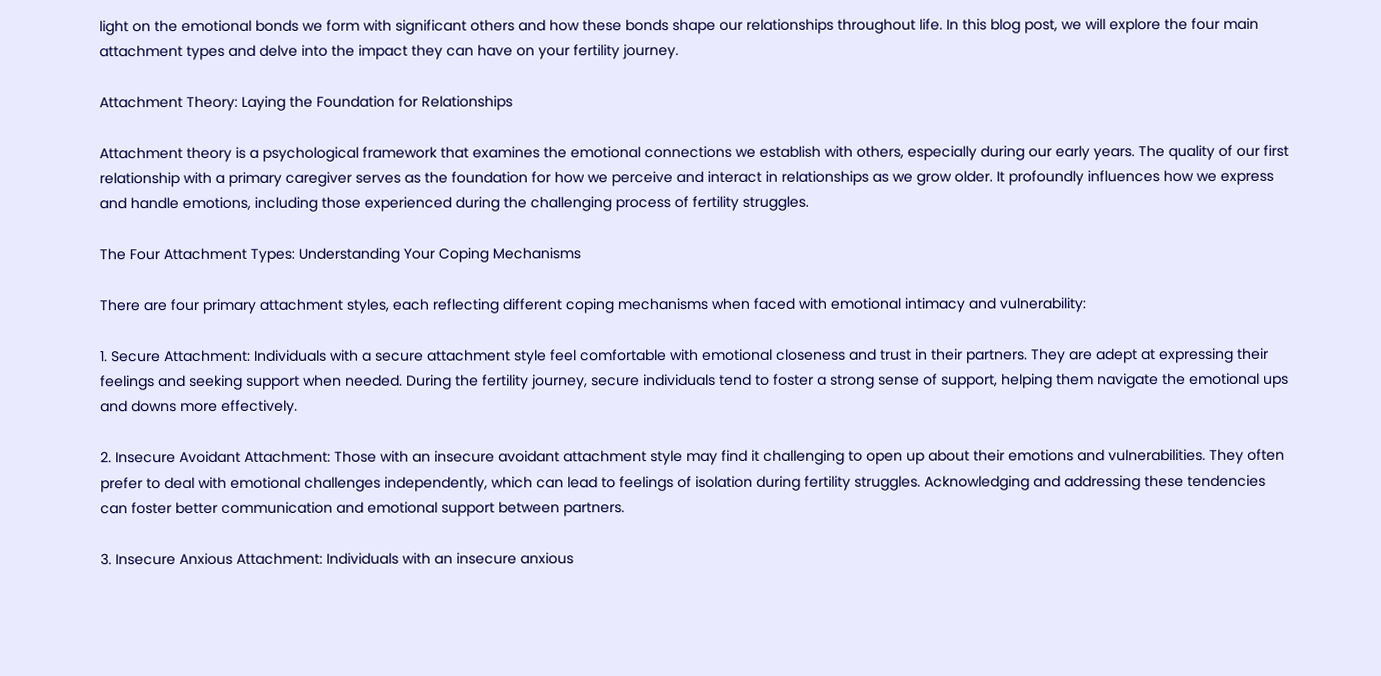light on the emotional bonds we form with significant others and how these bonds shape our relationships throughout life. In this blog post, we will explore the four main attachment types and delve into the impact they can have on your fertility journey.

Attachment Theory: Laying the Foundation for Relationships

Attachment theory is a psychological framework that examines the emotional connections we establish with others, especially during our early years. The quality of our first relationship with a primary caregiver serves as the foundation for how we perceive and interact in relationships as we grow older. It profoundly influences how we express and handle emotions, including those experienced during the challenging process of fertility struggles.

The Four Attachment Types: Understanding Your Coping Mechanisms

There are four primary attachment styles, each reflecting different coping mechanisms when faced with emotional intimacy and vulnerability:

1. Secure Attachment: Individuals with a secure attachment style feel comfortable with emotional closeness and trust in their partners. They are adept at expressing their feelings and seeking support when needed. During the fertility journey, secure individuals tend to foster a strong sense of support, helping them navigate the emotional ups and downs more effectively.

2. Insecure Avoidant Attachment: Those with an insecure avoidant attachment style may find it challenging to open up about their emotions and vulnerabilities. They often prefer to deal with emotional challenges independently, which can lead to feelings of isolation during fertility struggles. Acknowledging and addressing these tendencies can foster better communication and emotional support between partners.

3. Insecure Anxious Attachment: Individuals with an insecure anxious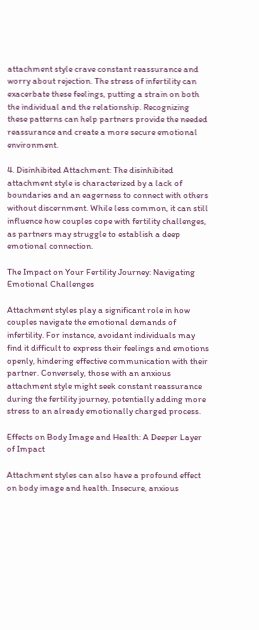attachment style crave constant reassurance and worry about rejection. The stress of infertility can exacerbate these feelings, putting a strain on both the individual and the relationship. Recognizing these patterns can help partners provide the needed reassurance and create a more secure emotional environment.

4. Disinhibited Attachment: The disinhibited attachment style is characterized by a lack of boundaries and an eagerness to connect with others without discernment. While less common, it can still influence how couples cope with fertility challenges, as partners may struggle to establish a deep emotional connection.

The Impact on Your Fertility Journey: Navigating Emotional Challenges

Attachment styles play a significant role in how couples navigate the emotional demands of infertility. For instance, avoidant individuals may find it difficult to express their feelings and emotions openly, hindering effective communication with their partner. Conversely, those with an anxious attachment style might seek constant reassurance during the fertility journey, potentially adding more stress to an already emotionally charged process.

Effects on Body Image and Health: A Deeper Layer of Impact

Attachment styles can also have a profound effect on body image and health. Insecure, anxious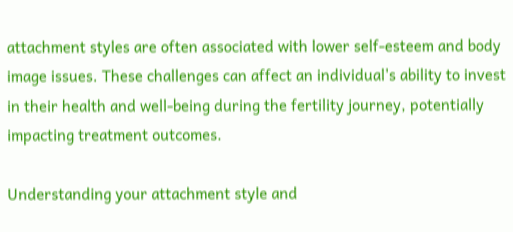attachment styles are often associated with lower self-esteem and body image issues. These challenges can affect an individual's ability to invest in their health and well-being during the fertility journey, potentially impacting treatment outcomes.

Understanding your attachment style and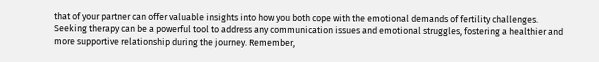that of your partner can offer valuable insights into how you both cope with the emotional demands of fertility challenges. Seeking therapy can be a powerful tool to address any communication issues and emotional struggles, fostering a healthier and more supportive relationship during the journey. Remember,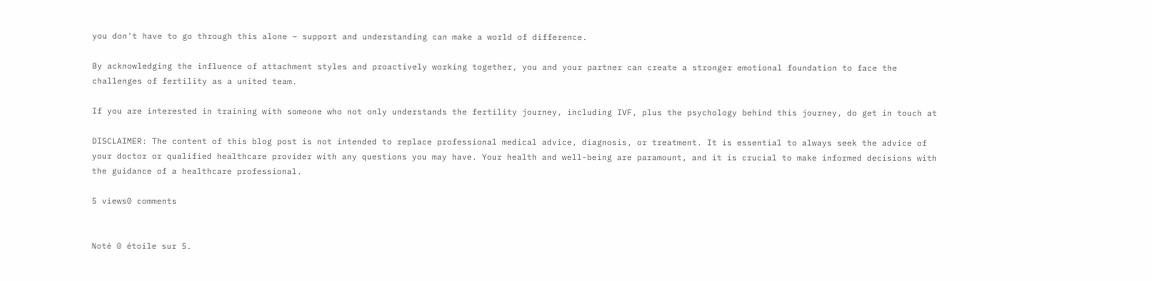you don't have to go through this alone – support and understanding can make a world of difference.

By acknowledging the influence of attachment styles and proactively working together, you and your partner can create a stronger emotional foundation to face the challenges of fertility as a united team.

If you are interested in training with someone who not only understands the fertility journey, including IVF, plus the psychology behind this journey, do get in touch at

DISCLAIMER: The content of this blog post is not intended to replace professional medical advice, diagnosis, or treatment. It is essential to always seek the advice of your doctor or qualified healthcare provider with any questions you may have. Your health and well-being are paramount, and it is crucial to make informed decisions with the guidance of a healthcare professional.

5 views0 comments


Noté 0 étoile sur 5.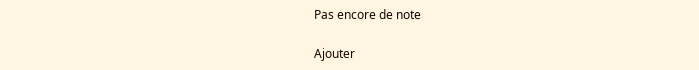Pas encore de note

Ajouter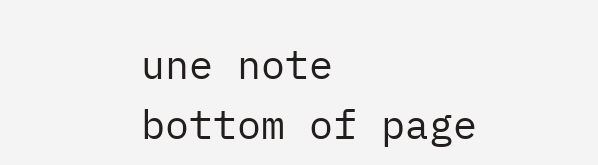une note
bottom of page